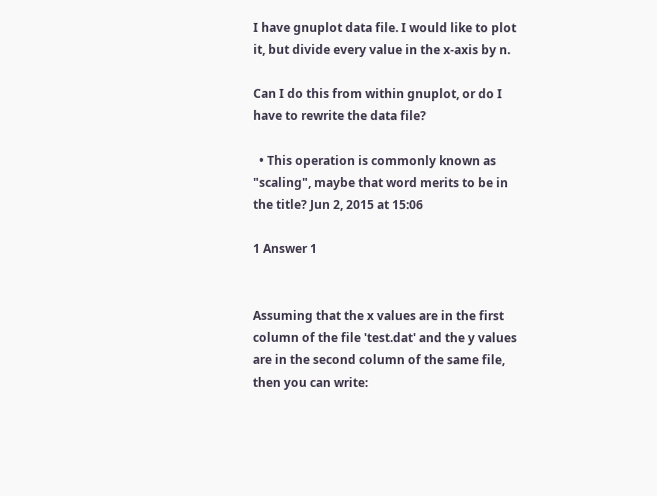I have gnuplot data file. I would like to plot it, but divide every value in the x-axis by n.

Can I do this from within gnuplot, or do I have to rewrite the data file?

  • This operation is commonly known as "scaling", maybe that word merits to be in the title? Jun 2, 2015 at 15:06

1 Answer 1


Assuming that the x values are in the first column of the file 'test.dat' and the y values are in the second column of the same file, then you can write: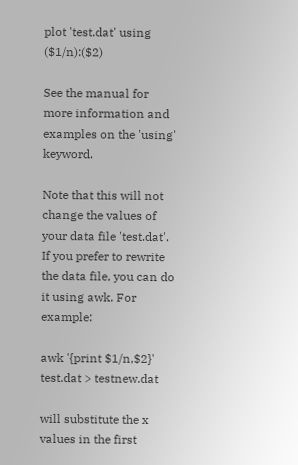plot 'test.dat' using ($1/n):($2)

See the manual for more information and examples on the 'using' keyword.

Note that this will not change the values of your data file 'test.dat'. If you prefer to rewrite the data file, you can do it using awk. For example:

awk '{print $1/n,$2}' test.dat > testnew.dat

will substitute the x values in the first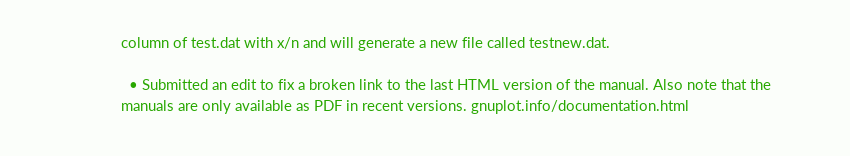column of test.dat with x/n and will generate a new file called testnew.dat.

  • Submitted an edit to fix a broken link to the last HTML version of the manual. Also note that the manuals are only available as PDF in recent versions. gnuplot.info/documentation.html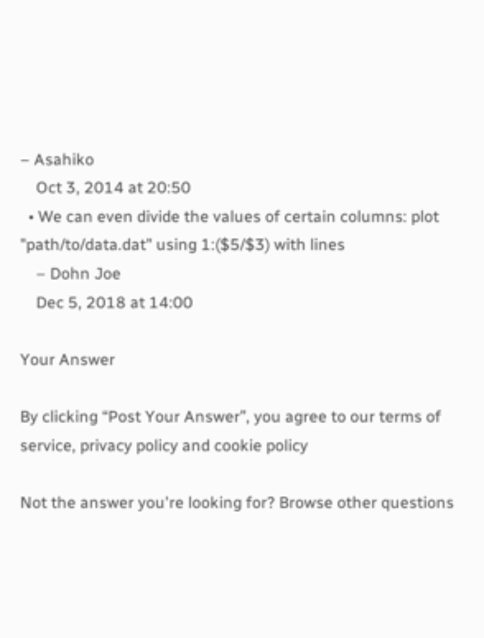– Asahiko
    Oct 3, 2014 at 20:50
  • We can even divide the values of certain columns: plot "path/to/data.dat" using 1:($5/$3) with lines
    – Dohn Joe
    Dec 5, 2018 at 14:00

Your Answer

By clicking “Post Your Answer”, you agree to our terms of service, privacy policy and cookie policy

Not the answer you're looking for? Browse other questions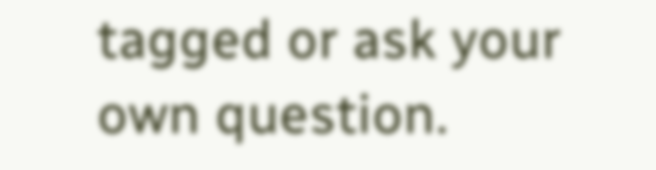tagged or ask your own question.